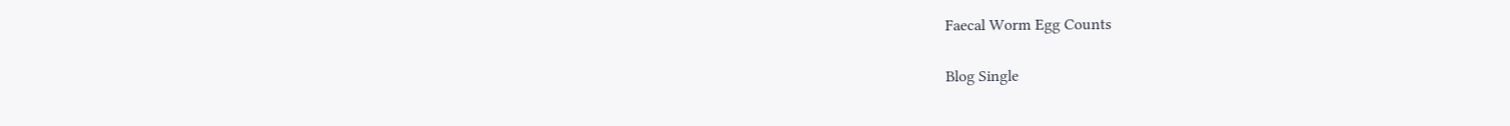Faecal Worm Egg Counts

Blog Single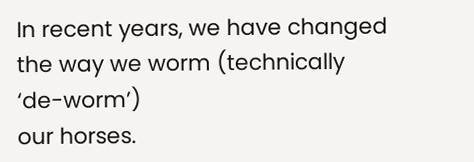In recent years, we have changed the way we worm (technically ‘de-worm’)
our horses.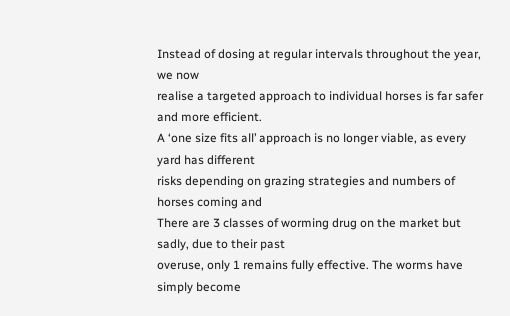Instead of dosing at regular intervals throughout the year, we now
realise a targeted approach to individual horses is far safer and more efficient.
A ‘one size fits all’ approach is no longer viable, as every yard has different
risks depending on grazing strategies and numbers of horses coming and
There are 3 classes of worming drug on the market but sadly, due to their past
overuse, only 1 remains fully effective. The worms have simply become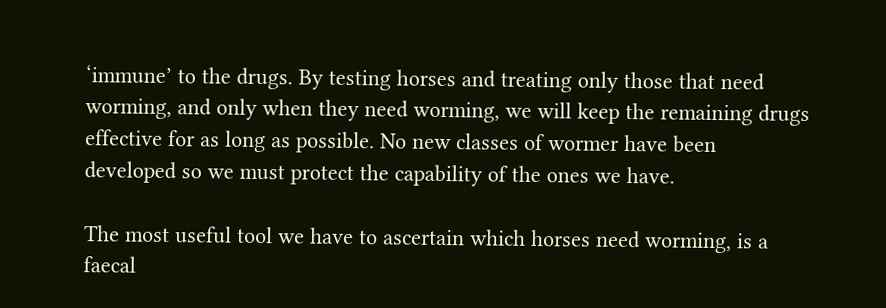‘immune’ to the drugs. By testing horses and treating only those that need
worming, and only when they need worming, we will keep the remaining drugs
effective for as long as possible. No new classes of wormer have been
developed so we must protect the capability of the ones we have.

The most useful tool we have to ascertain which horses need worming, is a
faecal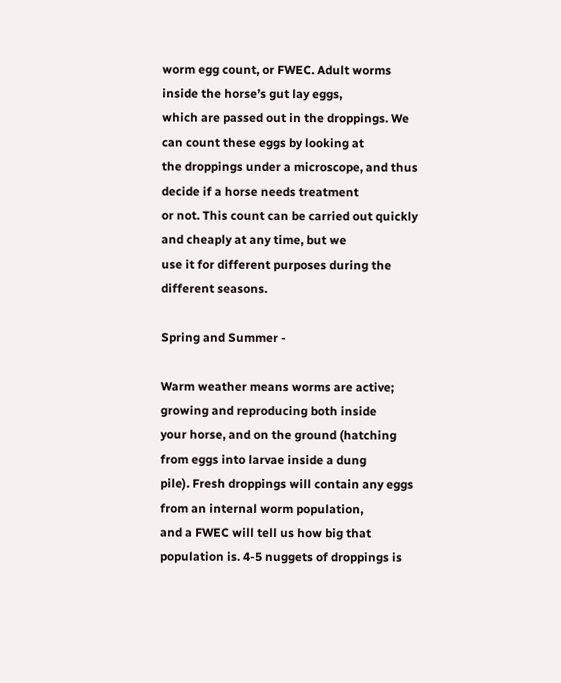worm egg count, or FWEC. Adult worms inside the horse’s gut lay eggs,
which are passed out in the droppings. We can count these eggs by looking at
the droppings under a microscope, and thus decide if a horse needs treatment
or not. This count can be carried out quickly and cheaply at any time, but we
use it for different purposes during the different seasons.

Spring and Summer -

Warm weather means worms are active; growing and reproducing both inside
your horse, and on the ground (hatching from eggs into larvae inside a dung
pile). Fresh droppings will contain any eggs from an internal worm population,
and a FWEC will tell us how big that population is. 4-5 nuggets of droppings is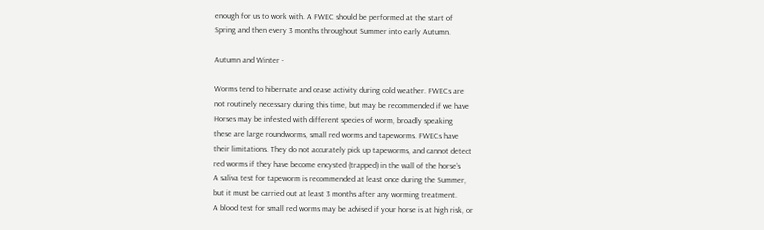enough for us to work with. A FWEC should be performed at the start of
Spring and then every 3 months throughout Summer into early Autumn.

Autumn and Winter -

Worms tend to hibernate and cease activity during cold weather. FWECs are
not routinely necessary during this time, but may be recommended if we have
Horses may be infested with different species of worm, broadly speaking
these are large roundworms, small red worms and tapeworms. FWECs have
their limitations. They do not accurately pick up tapeworms, and cannot detect
red worms if they have become encysted (trapped) in the wall of the horse’s
A saliva test for tapeworm is recommended at least once during the Summer,
but it must be carried out at least 3 months after any worming treatment.
A blood test for small red worms may be advised if your horse is at high risk, or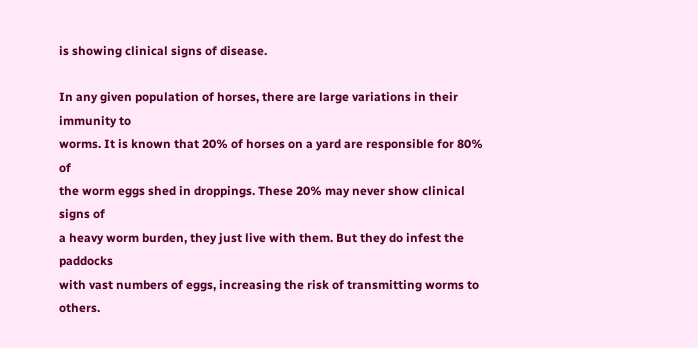is showing clinical signs of disease.

In any given population of horses, there are large variations in their immunity to
worms. It is known that 20% of horses on a yard are responsible for 80% of
the worm eggs shed in droppings. These 20% may never show clinical signs of
a heavy worm burden, they just live with them. But they do infest the paddocks
with vast numbers of eggs, increasing the risk of transmitting worms to others.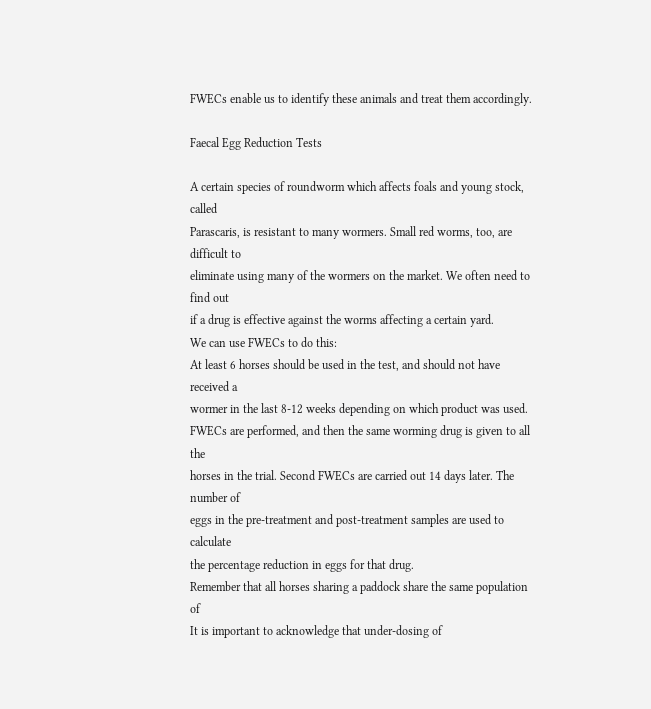FWECs enable us to identify these animals and treat them accordingly.

Faecal Egg Reduction Tests

A certain species of roundworm which affects foals and young stock, called
Parascaris, is resistant to many wormers. Small red worms, too, are difficult to
eliminate using many of the wormers on the market. We often need to find out
if a drug is effective against the worms affecting a certain yard.
We can use FWECs to do this:
At least 6 horses should be used in the test, and should not have received a
wormer in the last 8-12 weeks depending on which product was used.
FWECs are performed, and then the same worming drug is given to all the
horses in the trial. Second FWECs are carried out 14 days later. The number of
eggs in the pre-treatment and post-treatment samples are used to calculate
the percentage reduction in eggs for that drug.
Remember that all horses sharing a paddock share the same population of
It is important to acknowledge that under-dosing of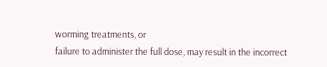worming treatments, or
failure to administer the full dose, may result in the incorrect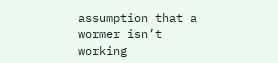assumption that a
wormer isn’t working